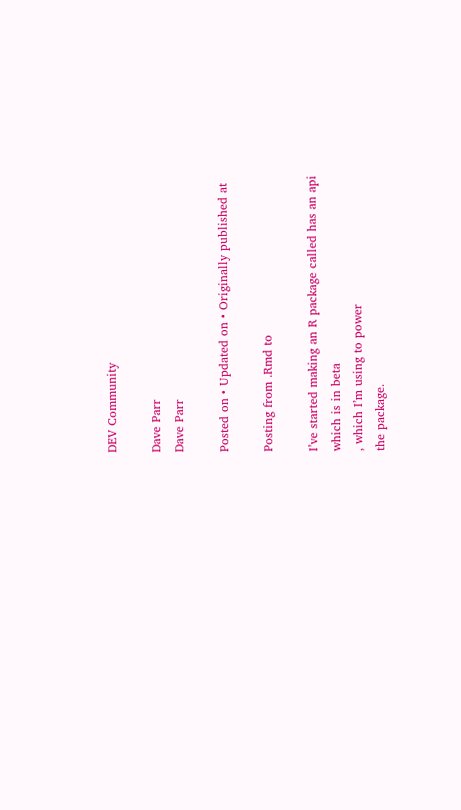DEV Community

Dave Parr
Dave Parr

Posted on • Updated on • Originally published at

Posting from .Rmd to

I’ve started making an R package called has an api
which is in beta
, which I’m using to power
the package.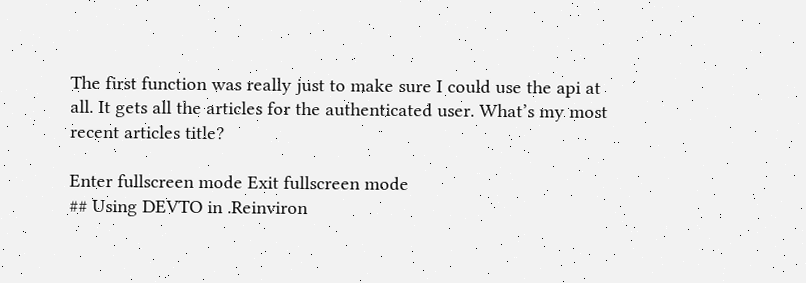The first function was really just to make sure I could use the api at
all. It gets all the articles for the authenticated user. What’s my most
recent articles title?

Enter fullscreen mode Exit fullscreen mode
## Using DEVTO in .Reinviron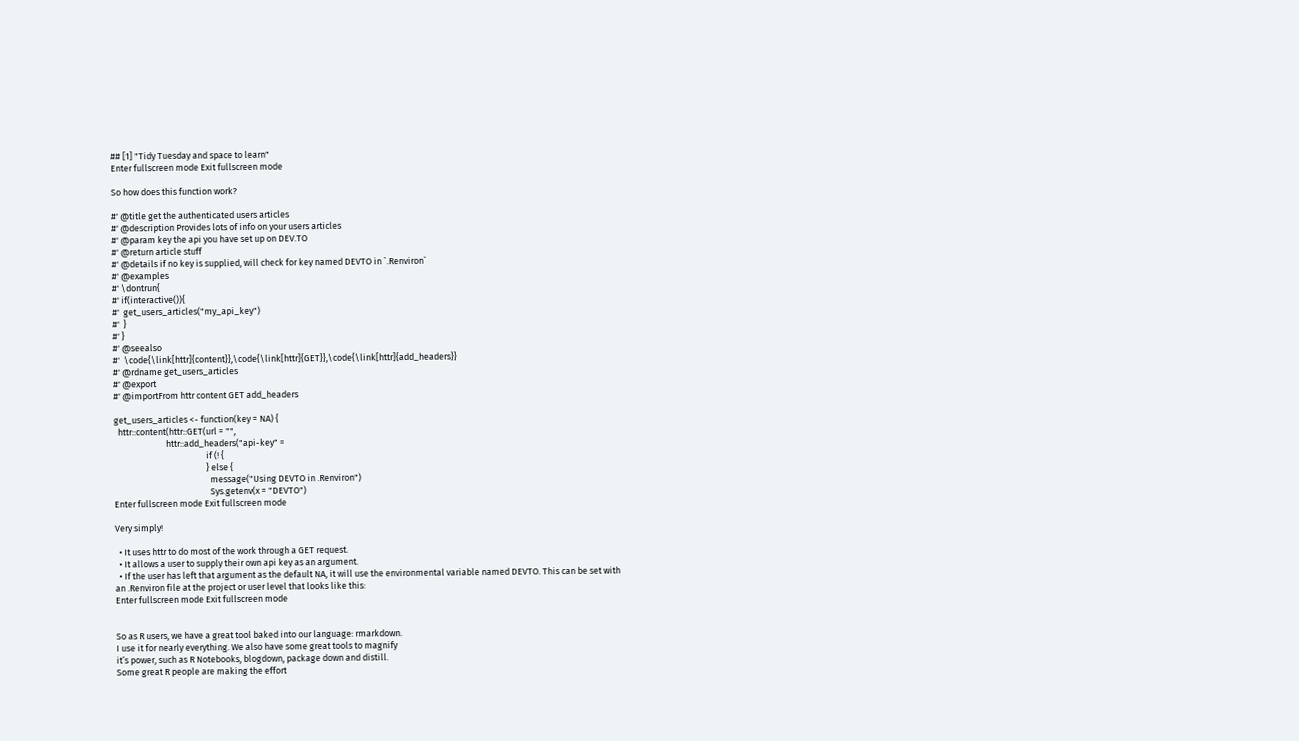## [1] "Tidy Tuesday and space to learn"
Enter fullscreen mode Exit fullscreen mode

So how does this function work?

#' @title get the authenticated users articles
#' @description Provides lots of info on your users articles
#' @param key the api you have set up on DEV.TO
#' @return article stuff
#' @details if no key is supplied, will check for key named DEVTO in `.Renviron`
#' @examples
#' \dontrun{
#' if(interactive()){
#'  get_users_articles("my_api_key")
#'  }
#' }
#' @seealso
#'  \code{\link[httr]{content}},\code{\link[httr]{GET}},\code{\link[httr]{add_headers}}
#' @rdname get_users_articles
#' @export
#' @importFrom httr content GET add_headers

get_users_articles <- function(key = NA) {
  httr::content(httr::GET(url = "",
                          httr::add_headers("api-key" =
                                              if (! {
                                              } else {
                                                message("Using DEVTO in .Renviron")
                                                Sys.getenv(x = "DEVTO")
Enter fullscreen mode Exit fullscreen mode

Very simply!

  • It uses httr to do most of the work through a GET request.
  • It allows a user to supply their own api key as an argument.
  • If the user has left that argument as the default NA, it will use the environmental variable named DEVTO. This can be set with an .Renviron file at the project or user level that looks like this:
Enter fullscreen mode Exit fullscreen mode


So as R users, we have a great tool baked into our language: rmarkdown.
I use it for nearly everything. We also have some great tools to magnify
it’s power, such as R Notebooks, blogdown, package down and distill.
Some great R people are making the effort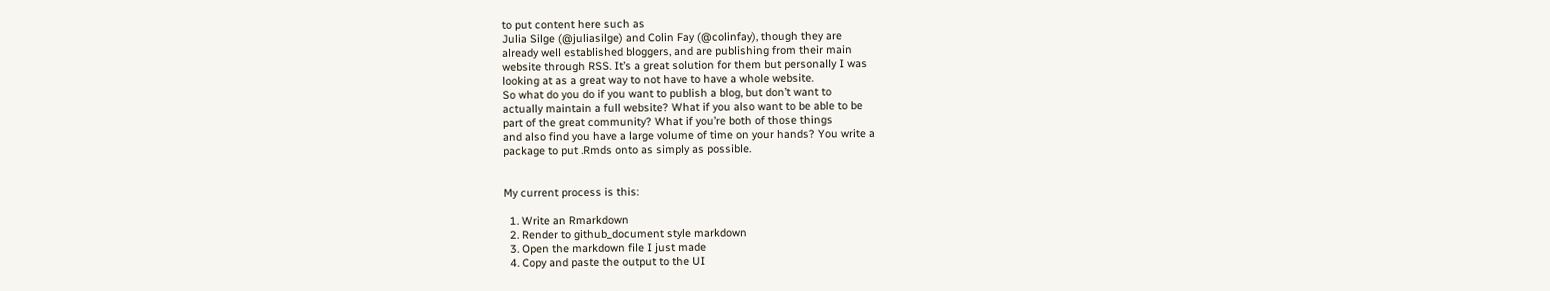to put content here such as
Julia Silge (@juliasilge) and Colin Fay (@colinfay), though they are
already well established bloggers, and are publishing from their main
website through RSS. It’s a great solution for them but personally I was
looking at as a great way to not have to have a whole website.
So what do you do if you want to publish a blog, but don’t want to
actually maintain a full website? What if you also want to be able to be
part of the great community? What if you’re both of those things
and also find you have a large volume of time on your hands? You write a
package to put .Rmds onto as simply as possible.


My current process is this:

  1. Write an Rmarkdown
  2. Render to github_document style markdown
  3. Open the markdown file I just made
  4. Copy and paste the output to the UI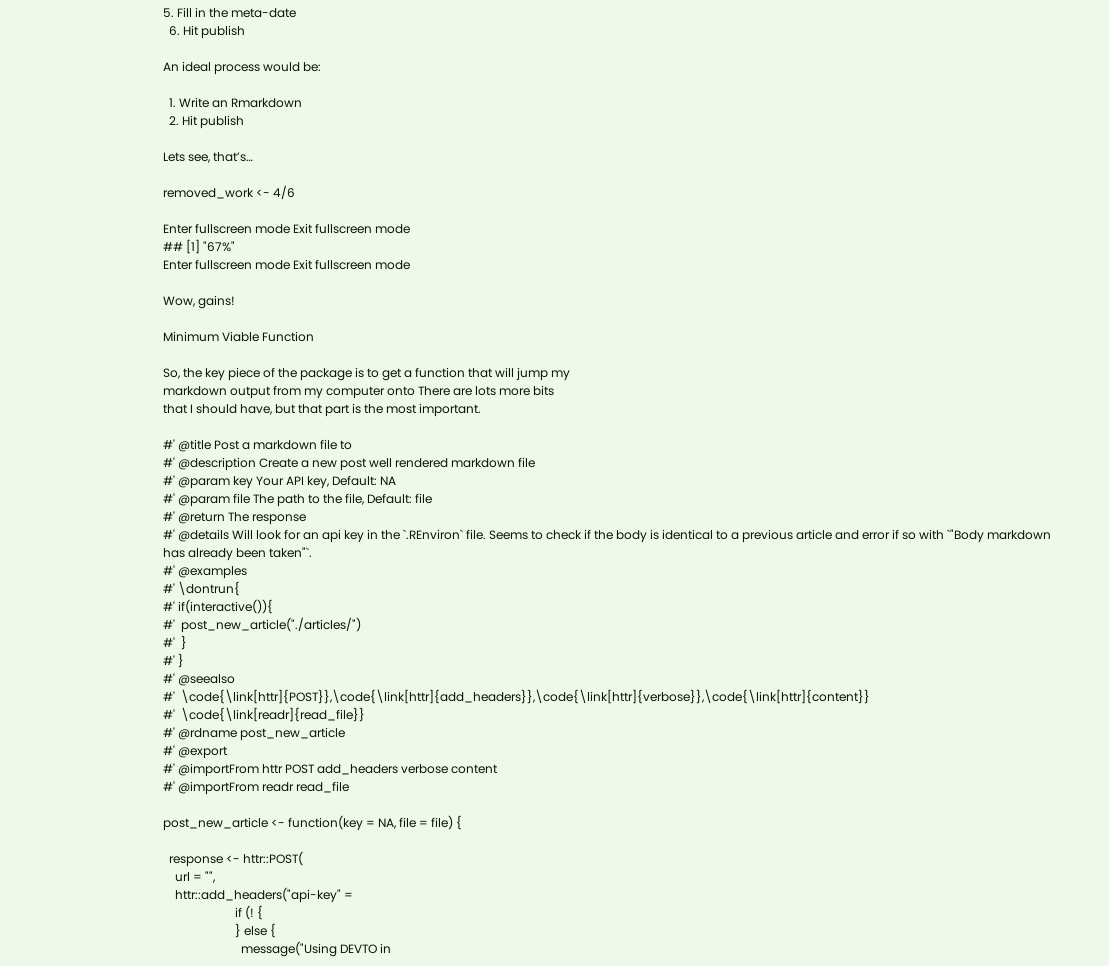5. Fill in the meta-date
  6. Hit publish

An ideal process would be:

  1. Write an Rmarkdown
  2. Hit publish

Lets see, that’s…

removed_work <- 4/6

Enter fullscreen mode Exit fullscreen mode
## [1] "67%"
Enter fullscreen mode Exit fullscreen mode

Wow, gains!

Minimum Viable Function

So, the key piece of the package is to get a function that will jump my
markdown output from my computer onto There are lots more bits
that I should have, but that part is the most important.

#' @title Post a markdown file to
#' @description Create a new post well rendered markdown file
#' @param key Your API key, Default: NA
#' @param file The path to the file, Default: file
#' @return The response
#' @details Will look for an api key in the `.REnviron` file. Seems to check if the body is identical to a previous article and error if so with `"Body markdown has already been taken"`.
#' @examples
#' \dontrun{
#' if(interactive()){
#'  post_new_article("./articles/")
#'  }
#' }
#' @seealso
#'  \code{\link[httr]{POST}},\code{\link[httr]{add_headers}},\code{\link[httr]{verbose}},\code{\link[httr]{content}}
#'  \code{\link[readr]{read_file}}
#' @rdname post_new_article
#' @export
#' @importFrom httr POST add_headers verbose content
#' @importFrom readr read_file

post_new_article <- function(key = NA, file = file) {

  response <- httr::POST(
    url = "",
    httr::add_headers("api-key" =
                        if (! {
                        } else {
                          message("Using DEVTO in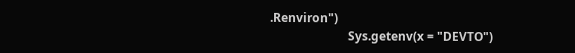.Renviron")
                          Sys.getenv(x = "DEVTO")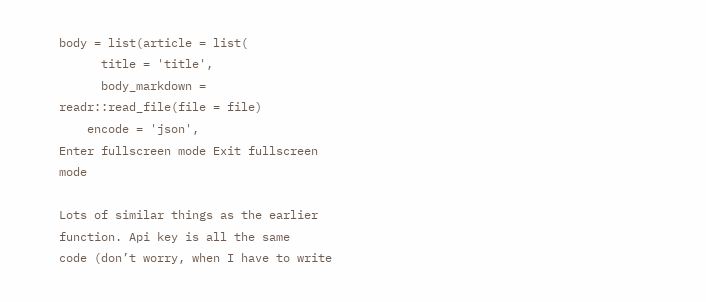body = list(article = list(
      title = 'title',
      body_markdown = readr::read_file(file = file)
    encode = 'json',
Enter fullscreen mode Exit fullscreen mode

Lots of similar things as the earlier function. Api key is all the same
code (don’t worry, when I have to write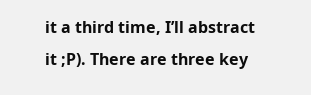it a third time, I’ll abstract
it ;P). There are three key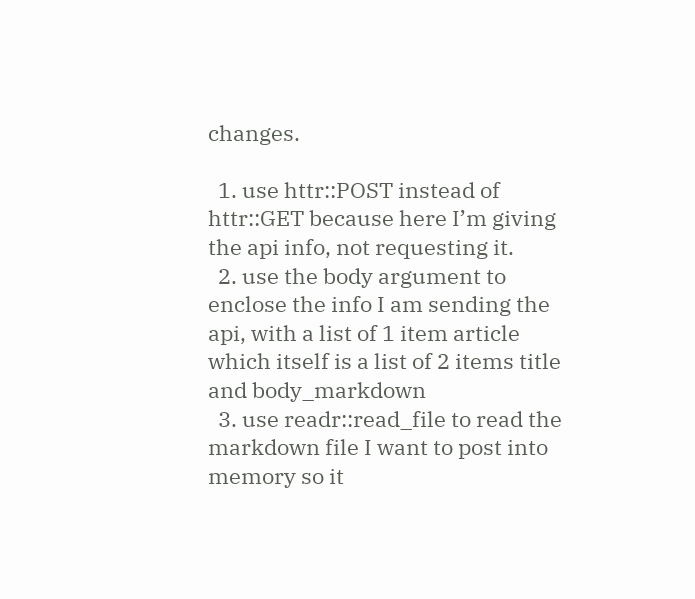changes.

  1. use httr::POST instead of httr::GET because here I’m giving the api info, not requesting it.
  2. use the body argument to enclose the info I am sending the api, with a list of 1 item article which itself is a list of 2 items title and body_markdown
  3. use readr::read_file to read the markdown file I want to post into memory so it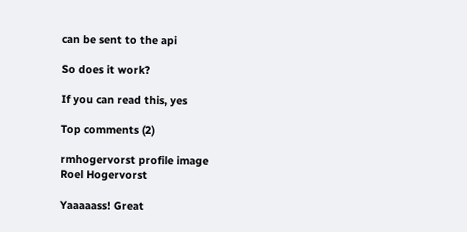can be sent to the api

So does it work?

If you can read this, yes

Top comments (2)

rmhogervorst profile image
Roel Hogervorst

Yaaaaass! Great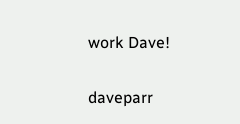work Dave!

daveparr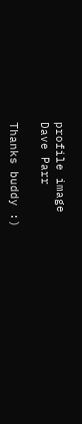profile image
Dave Parr

Thanks buddy :)